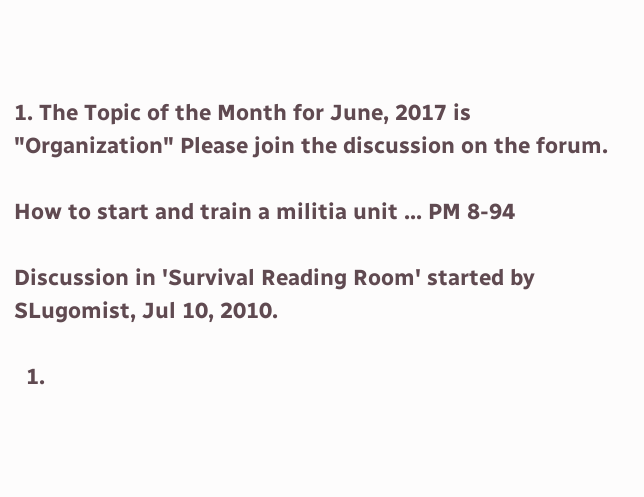1. The Topic of the Month for June, 2017 is "Organization" Please join the discussion on the forum.

How to start and train a militia unit ... PM 8-94

Discussion in 'Survival Reading Room' started by SLugomist, Jul 10, 2010.

  1.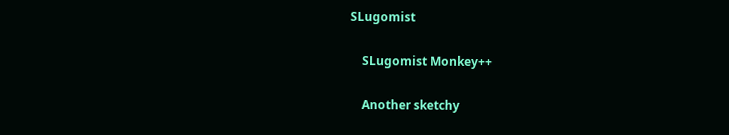SLugomist

    SLugomist Monkey++

    Another sketchy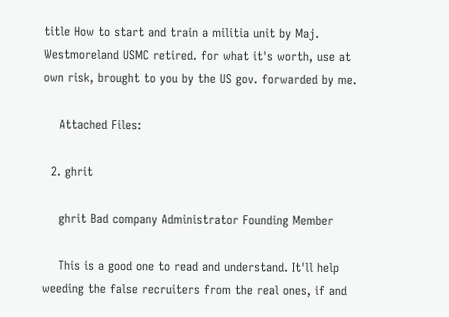title How to start and train a militia unit by Maj. Westmoreland USMC retired. for what it's worth, use at own risk, brought to you by the US gov. forwarded by me.

    Attached Files:

  2. ghrit

    ghrit Bad company Administrator Founding Member

    This is a good one to read and understand. It'll help weeding the false recruiters from the real ones, if and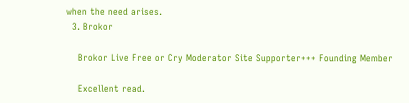when the need arises.
  3. Brokor

    Brokor Live Free or Cry Moderator Site Supporter+++ Founding Member

    Excellent read.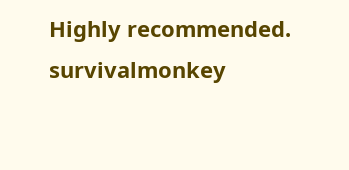Highly recommended.
survivalmonkey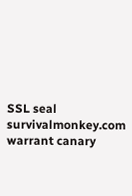SSL seal        survivalmonkey.com warrant canary